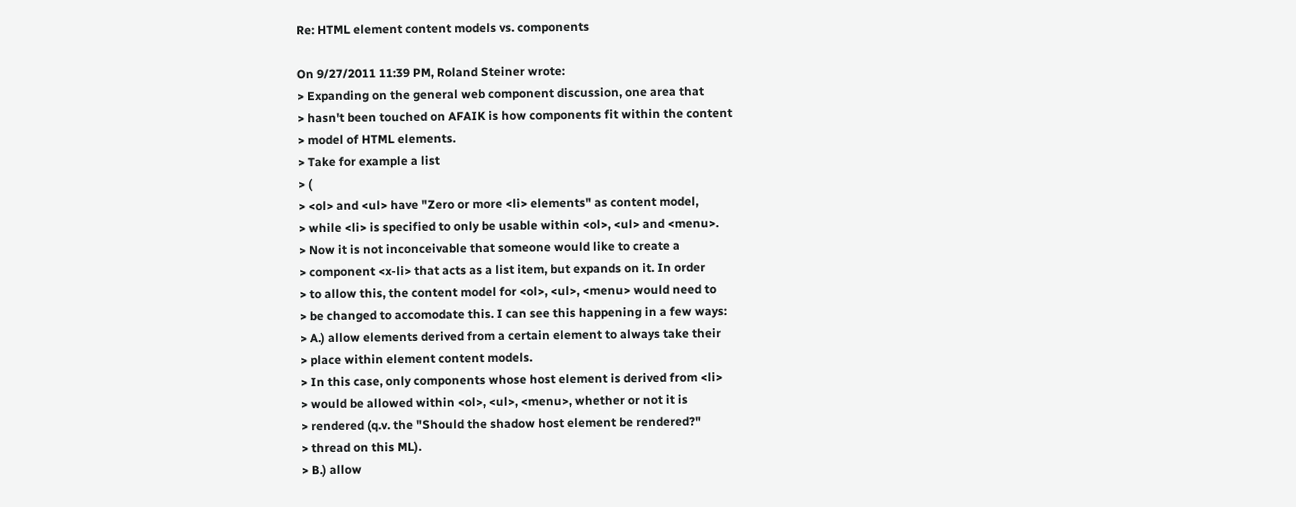Re: HTML element content models vs. components

On 9/27/2011 11:39 PM, Roland Steiner wrote:
> Expanding on the general web component discussion, one area that
> hasn't been touched on AFAIK is how components fit within the content
> model of HTML elements.
> Take for example a list
> (
> <ol> and <ul> have "Zero or more <li> elements" as content model,
> while <li> is specified to only be usable within <ol>, <ul> and <menu>.
> Now it is not inconceivable that someone would like to create a
> component <x-li> that acts as a list item, but expands on it. In order
> to allow this, the content model for <ol>, <ul>, <menu> would need to
> be changed to accomodate this. I can see this happening in a few ways:
> A.) allow elements derived from a certain element to always take their
> place within element content models.
> In this case, only components whose host element is derived from <li>
> would be allowed within <ol>, <ul>, <menu>, whether or not it is
> rendered (q.v. the "Should the shadow host element be rendered?"
> thread on this ML).
> B.) allow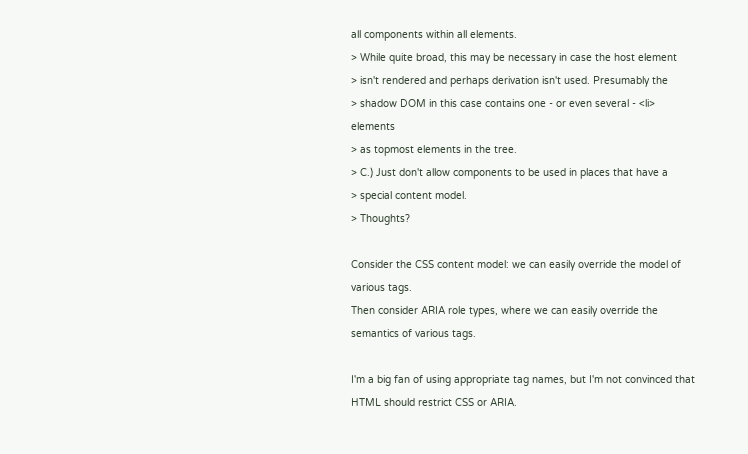all components within all elements.
> While quite broad, this may be necessary in case the host element
> isn't rendered and perhaps derivation isn't used. Presumably the
> shadow DOM in this case contains one - or even several - <li> elements
> as topmost elements in the tree.
> C.) Just don't allow components to be used in places that have a
> special content model.
> Thoughts?

Consider the CSS content model: we can easily override the model of
various tags.
Then consider ARIA role types, where we can easily override the
semantics of various tags.

I'm a big fan of using appropriate tag names, but I'm not convinced that
HTML should restrict CSS or ARIA.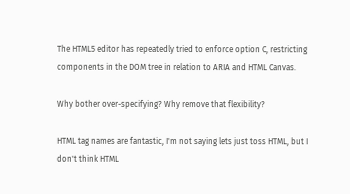The HTML5 editor has repeatedly tried to enforce option C, restricting
components in the DOM tree in relation to ARIA and HTML Canvas.

Why bother over-specifying? Why remove that flexibility?

HTML tag names are fantastic, I'm not saying lets just toss HTML, but I
don't think HTML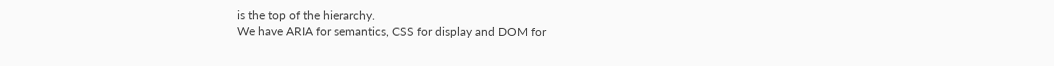is the top of the hierarchy.
We have ARIA for semantics, CSS for display and DOM for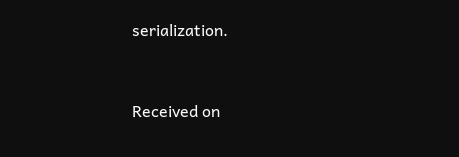serialization.


Received on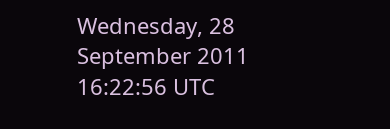Wednesday, 28 September 2011 16:22:56 UTC